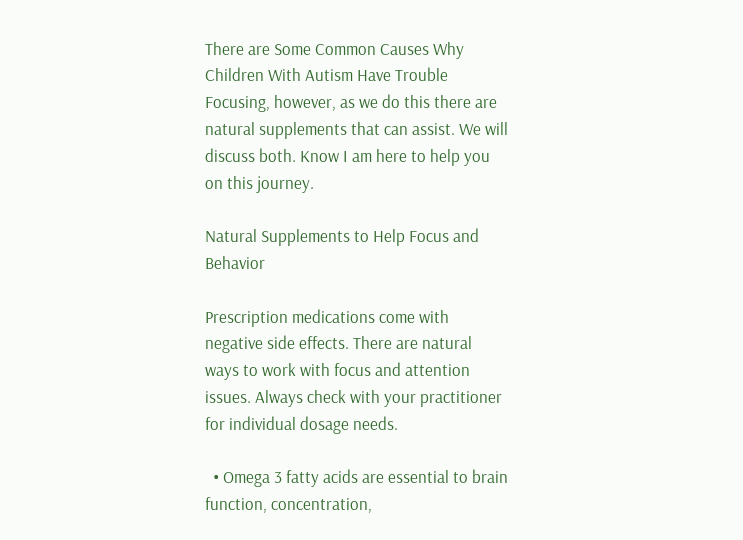There are Some Common Causes Why Children With Autism Have Trouble Focusing, however, as we do this there are natural supplements that can assist. We will discuss both. Know I am here to help you on this journey.

Natural Supplements to Help Focus and Behavior

Prescription medications come with negative side effects. There are natural ways to work with focus and attention issues. Always check with your practitioner for individual dosage needs.

  • Omega 3 fatty acids are essential to brain function, concentration,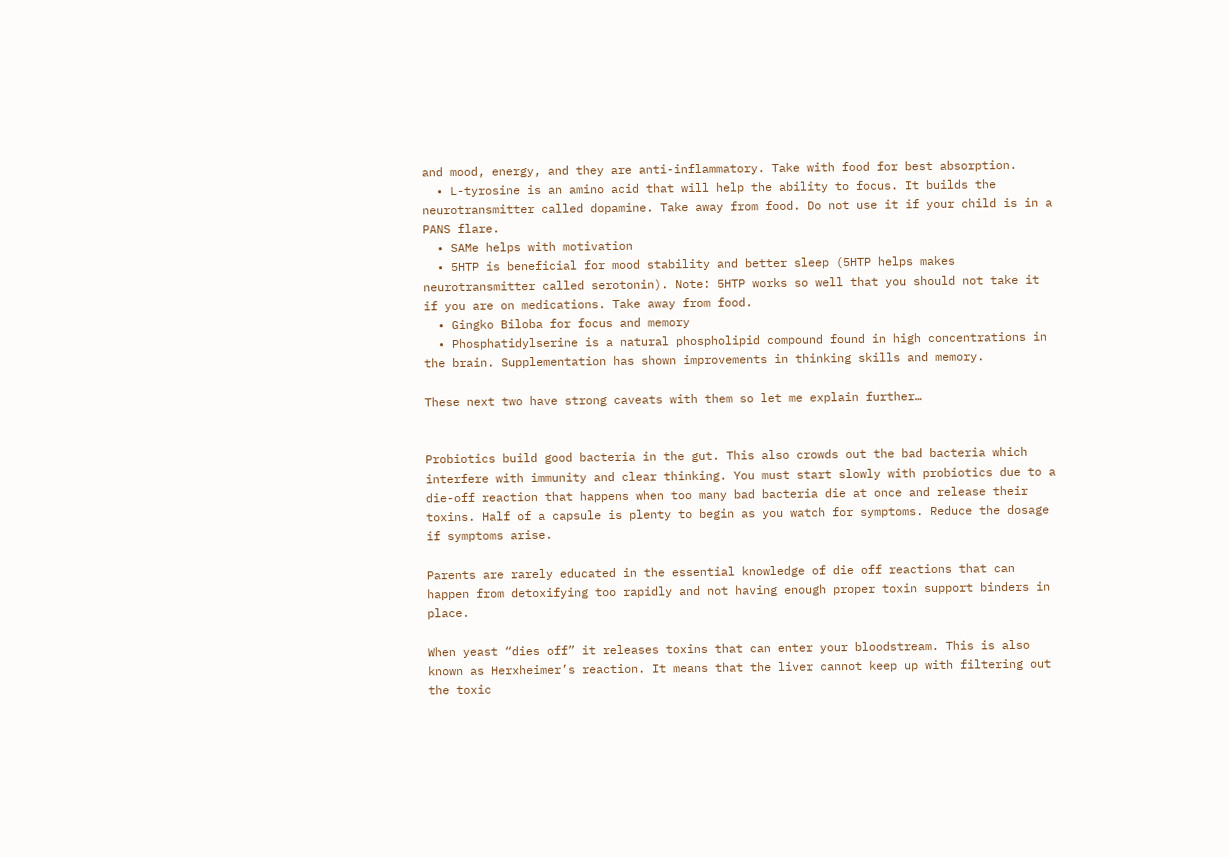and mood, energy, and they are anti-inflammatory. Take with food for best absorption.
  • L-tyrosine is an amino acid that will help the ability to focus. It builds the neurotransmitter called dopamine. Take away from food. Do not use it if your child is in a PANS flare.
  • SAMe helps with motivation
  • 5HTP is beneficial for mood stability and better sleep (5HTP helps makes neurotransmitter called serotonin). Note: 5HTP works so well that you should not take it if you are on medications. Take away from food.
  • Gingko Biloba for focus and memory
  • Phosphatidylserine is a natural phospholipid compound found in high concentrations in the brain. Supplementation has shown improvements in thinking skills and memory.

These next two have strong caveats with them so let me explain further…


Probiotics build good bacteria in the gut. This also crowds out the bad bacteria which interfere with immunity and clear thinking. You must start slowly with probiotics due to a die-off reaction that happens when too many bad bacteria die at once and release their toxins. Half of a capsule is plenty to begin as you watch for symptoms. Reduce the dosage if symptoms arise.

Parents are rarely educated in the essential knowledge of die off reactions that can happen from detoxifying too rapidly and not having enough proper toxin support binders in place.

When yeast “dies off” it releases toxins that can enter your bloodstream. This is also known as Herxheimer’s reaction. It means that the liver cannot keep up with filtering out the toxic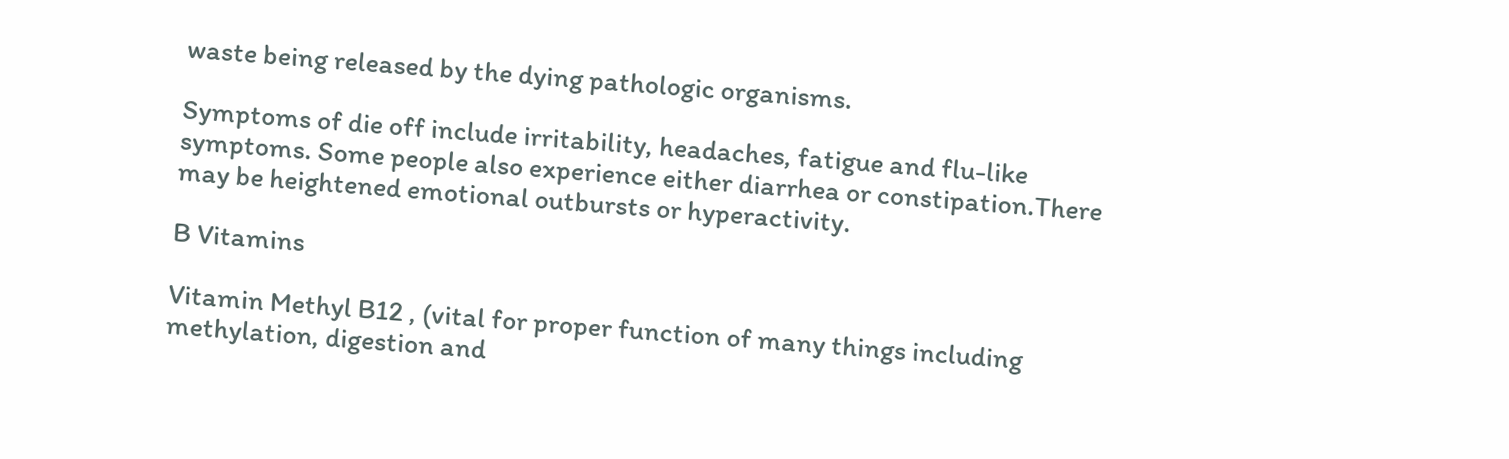waste being released by the dying pathologic organisms.

Symptoms of die off include irritability, headaches, fatigue and flu-like symptoms. Some people also experience either diarrhea or constipation.There may be heightened emotional outbursts or hyperactivity.

B Vitamins

Vitamin Methyl B12 , (vital for proper function of many things including methylation, digestion and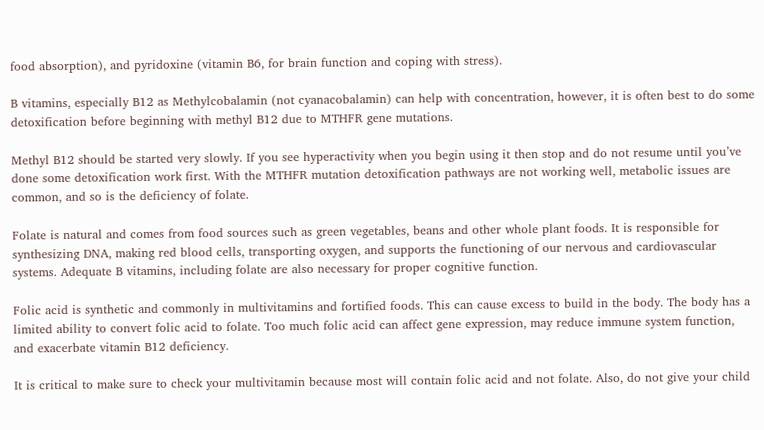food absorption), and pyridoxine (vitamin B6, for brain function and coping with stress).

B vitamins, especially B12 as Methylcobalamin (not cyanacobalamin) can help with concentration, however, it is often best to do some detoxification before beginning with methyl B12 due to MTHFR gene mutations.

Methyl B12 should be started very slowly. If you see hyperactivity when you begin using it then stop and do not resume until you’ve done some detoxification work first. With the MTHFR mutation detoxification pathways are not working well, metabolic issues are common, and so is the deficiency of folate.

Folate is natural and comes from food sources such as green vegetables, beans and other whole plant foods. It is responsible for synthesizing DNA, making red blood cells, transporting oxygen, and supports the functioning of our nervous and cardiovascular systems. Adequate B vitamins, including folate are also necessary for proper cognitive function.

Folic acid is synthetic and commonly in multivitamins and fortified foods. This can cause excess to build in the body. The body has a limited ability to convert folic acid to folate. Too much folic acid can affect gene expression, may reduce immune system function, and exacerbate vitamin B12 deficiency.

It is critical to make sure to check your multivitamin because most will contain folic acid and not folate. Also, do not give your child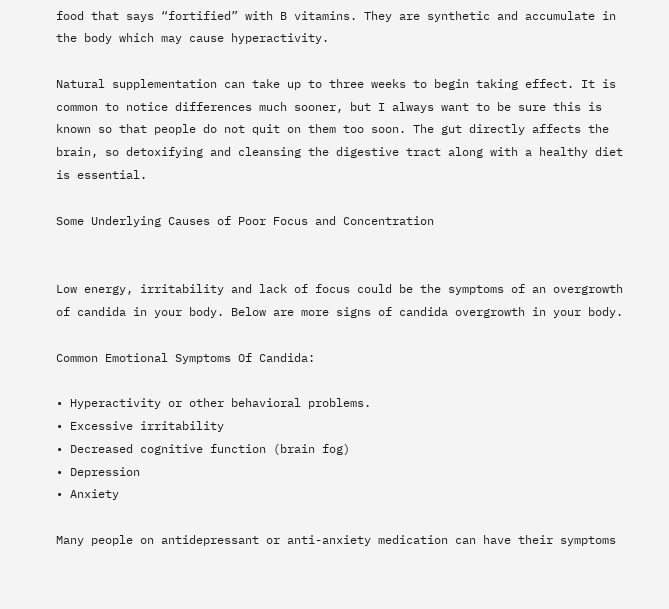food that says “fortified” with B vitamins. They are synthetic and accumulate in the body which may cause hyperactivity.

Natural supplementation can take up to three weeks to begin taking effect. It is common to notice differences much sooner, but I always want to be sure this is known so that people do not quit on them too soon. The gut directly affects the brain, so detoxifying and cleansing the digestive tract along with a healthy diet is essential.

Some Underlying Causes of Poor Focus and Concentration


Low energy, irritability and lack of focus could be the symptoms of an overgrowth of candida in your body. Below are more signs of candida overgrowth in your body.

Common Emotional Symptoms Of Candida:

• Hyperactivity or other behavioral problems.
• Excessive irritability
• Decreased cognitive function (brain fog)
• Depression
• Anxiety

Many people on antidepressant or anti-anxiety medication can have their symptoms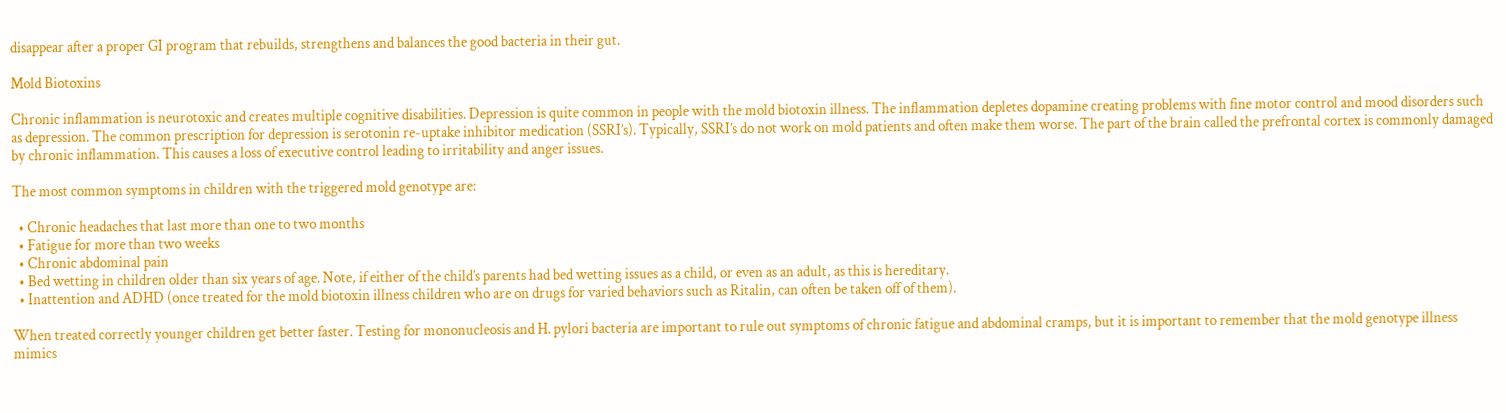disappear after a proper GI program that rebuilds, strengthens and balances the good bacteria in their gut.

Mold Biotoxins

Chronic inflammation is neurotoxic and creates multiple cognitive disabilities. Depression is quite common in people with the mold biotoxin illness. The inflammation depletes dopamine creating problems with fine motor control and mood disorders such as depression. The common prescription for depression is serotonin re-uptake inhibitor medication (SSRI’s). Typically, SSRI’s do not work on mold patients and often make them worse. The part of the brain called the prefrontal cortex is commonly damaged by chronic inflammation. This causes a loss of executive control leading to irritability and anger issues.

The most common symptoms in children with the triggered mold genotype are:

  • Chronic headaches that last more than one to two months
  • Fatigue for more than two weeks
  • Chronic abdominal pain
  • Bed wetting in children older than six years of age. Note, if either of the child’s parents had bed wetting issues as a child, or even as an adult, as this is hereditary.
  • Inattention and ADHD (once treated for the mold biotoxin illness children who are on drugs for varied behaviors such as Ritalin, can often be taken off of them).

When treated correctly younger children get better faster. Testing for mononucleosis and H. pylori bacteria are important to rule out symptoms of chronic fatigue and abdominal cramps, but it is important to remember that the mold genotype illness mimics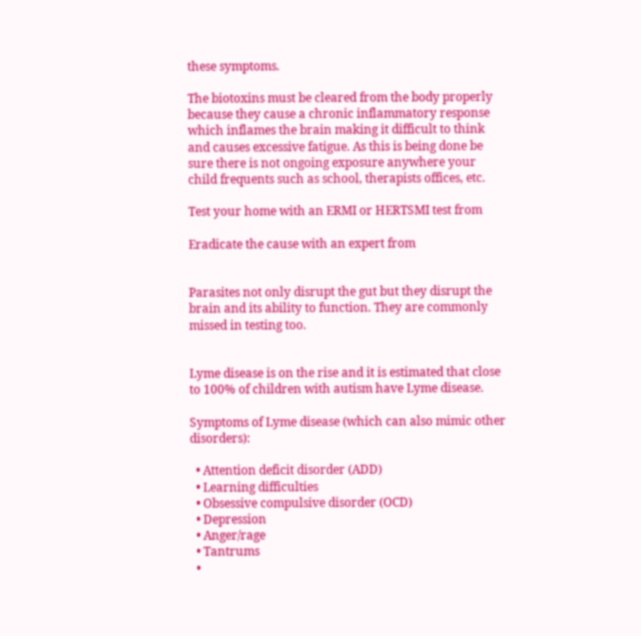these symptoms.

The biotoxins must be cleared from the body properly because they cause a chronic inflammatory response which inflames the brain making it difficult to think and causes excessive fatigue. As this is being done be sure there is not ongoing exposure anywhere your child frequents such as school, therapists offices, etc.

Test your home with an ERMI or HERTSMI test from

Eradicate the cause with an expert from


Parasites not only disrupt the gut but they disrupt the brain and its ability to function. They are commonly missed in testing too.


Lyme disease is on the rise and it is estimated that close to 100% of children with autism have Lyme disease.

Symptoms of Lyme disease (which can also mimic other disorders):

  • Attention deficit disorder (ADD)
  • Learning difficulties
  • Obsessive compulsive disorder (OCD)
  • Depression
  • Anger/rage
  • Tantrums
  •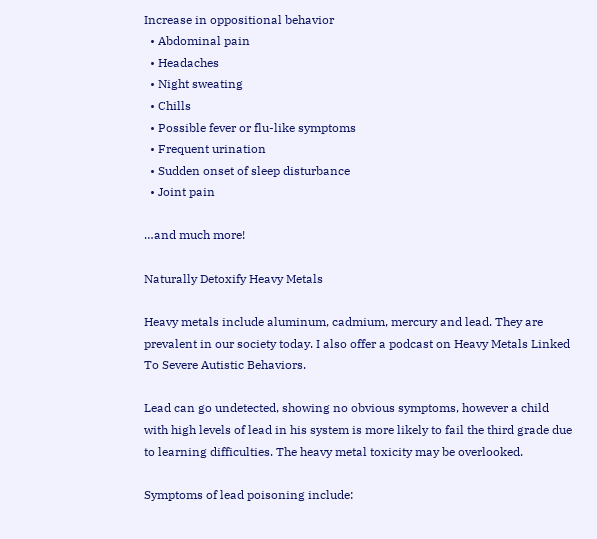Increase in oppositional behavior
  • Abdominal pain
  • Headaches
  • Night sweating
  • Chills
  • Possible fever or flu-like symptoms
  • Frequent urination
  • Sudden onset of sleep disturbance
  • Joint pain

…and much more!

Naturally Detoxify Heavy Metals

Heavy metals include aluminum, cadmium, mercury and lead. They are prevalent in our society today. I also offer a podcast on Heavy Metals Linked To Severe Autistic Behaviors.

Lead can go undetected, showing no obvious symptoms, however a child with high levels of lead in his system is more likely to fail the third grade due to learning difficulties. The heavy metal toxicity may be overlooked.

Symptoms of lead poisoning include: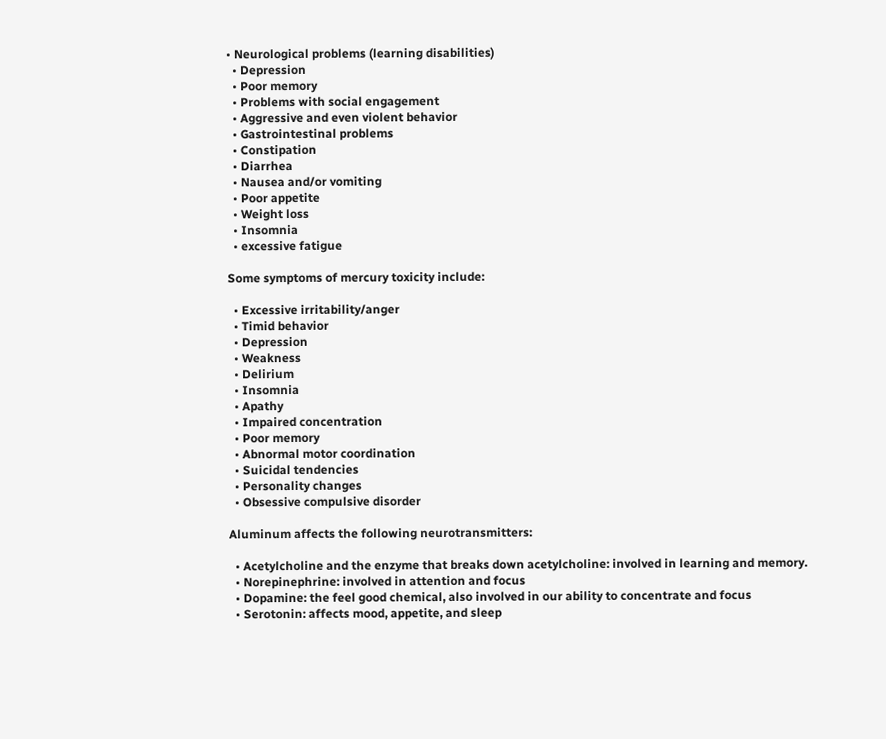• Neurological problems (learning disabilities)
  • Depression
  • Poor memory
  • Problems with social engagement
  • Aggressive and even violent behavior
  • Gastrointestinal problems
  • Constipation
  • Diarrhea
  • Nausea and/or vomiting
  • Poor appetite
  • Weight loss
  • Insomnia
  • excessive fatigue

Some symptoms of mercury toxicity include:

  • Excessive irritability/anger
  • Timid behavior
  • Depression
  • Weakness
  • Delirium
  • Insomnia
  • Apathy
  • Impaired concentration
  • Poor memory
  • Abnormal motor coordination
  • Suicidal tendencies
  • Personality changes
  • Obsessive compulsive disorder

Aluminum affects the following neurotransmitters:

  • Acetylcholine and the enzyme that breaks down acetylcholine: involved in learning and memory.
  • Norepinephrine: involved in attention and focus
  • Dopamine: the feel good chemical, also involved in our ability to concentrate and focus
  • Serotonin: affects mood, appetite, and sleep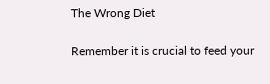The Wrong Diet

Remember it is crucial to feed your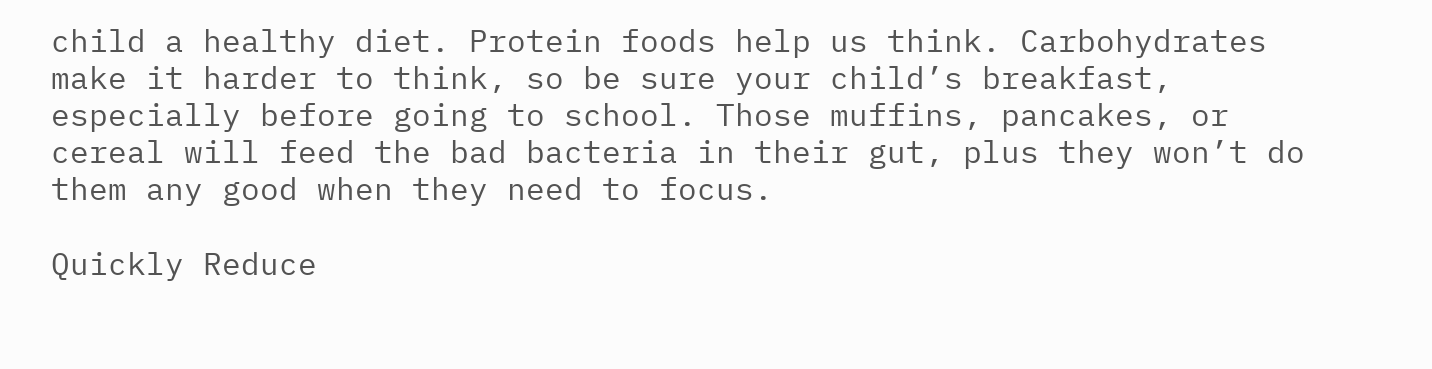child a healthy diet. Protein foods help us think. Carbohydrates make it harder to think, so be sure your child’s breakfast, especially before going to school. Those muffins, pancakes, or cereal will feed the bad bacteria in their gut, plus they won’t do them any good when they need to focus.

Quickly Reduce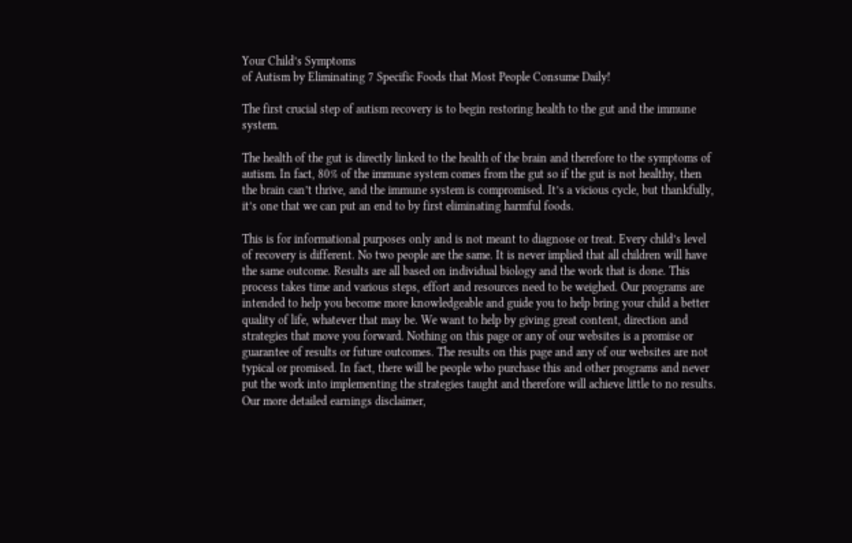Your Child’s Symptoms
of Autism by Eliminating 7 Specific Foods that Most People Consume Daily!

The first crucial step of autism recovery is to begin restoring health to the gut and the immune system.

The health of the gut is directly linked to the health of the brain and therefore to the symptoms of autism. In fact, 80% of the immune system comes from the gut so if the gut is not healthy, then the brain can’t thrive, and the immune system is compromised. It’s a vicious cycle, but thankfully, it’s one that we can put an end to by first eliminating harmful foods.

This is for informational purposes only and is not meant to diagnose or treat. Every child’s level of recovery is different. No two people are the same. It is never implied that all children will have the same outcome. Results are all based on individual biology and the work that is done. This process takes time and various steps, effort and resources need to be weighed. Our programs are intended to help you become more knowledgeable and guide you to help bring your child a better quality of life, whatever that may be. We want to help by giving great content, direction and strategies that move you forward. Nothing on this page or any of our websites is a promise or guarantee of results or future outcomes. The results on this page and any of our websites are not typical or promised. In fact, there will be people who purchase this and other programs and never put the work into implementing the strategies taught and therefore will achieve little to no results. Our more detailed earnings disclaimer,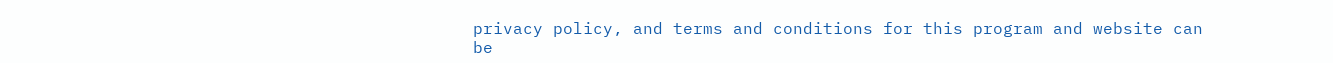privacy policy, and terms and conditions for this program and website can be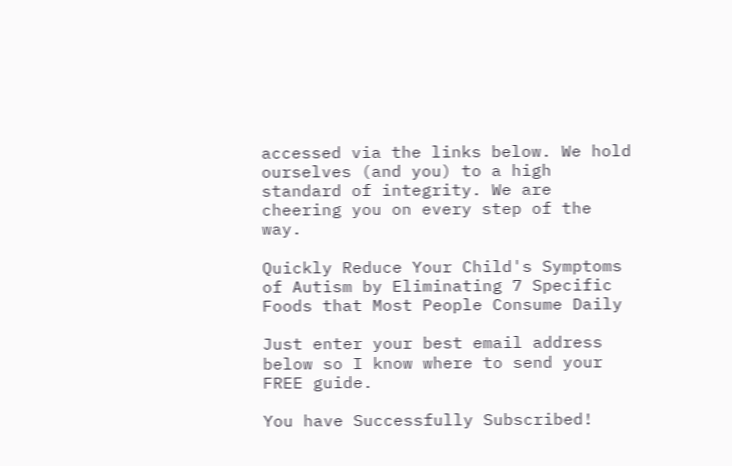accessed via the links below. We hold ourselves (and you) to a high standard of integrity. We are cheering you on every step of the way.

Quickly Reduce Your Child's Symptoms of Autism by Eliminating 7 Specific Foods that Most People Consume Daily

Just enter your best email address below so I know where to send your FREE guide.

You have Successfully Subscribed!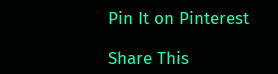Pin It on Pinterest

Share This